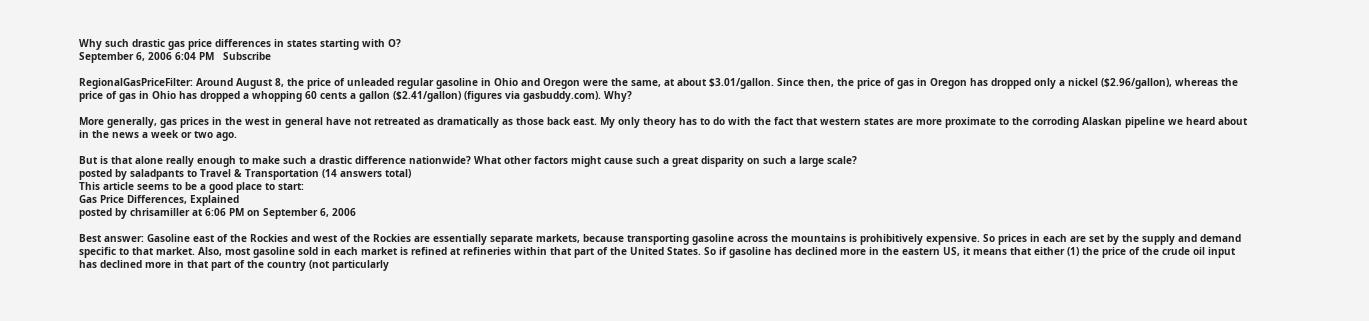Why such drastic gas price differences in states starting with O?
September 6, 2006 6:04 PM   Subscribe

RegionalGasPriceFilter: Around August 8, the price of unleaded regular gasoline in Ohio and Oregon were the same, at about $3.01/gallon. Since then, the price of gas in Oregon has dropped only a nickel ($2.96/gallon), whereas the price of gas in Ohio has dropped a whopping 60 cents a gallon ($2.41/gallon) (figures via gasbuddy.com). Why?

More generally, gas prices in the west in general have not retreated as dramatically as those back east. My only theory has to do with the fact that western states are more proximate to the corroding Alaskan pipeline we heard about in the news a week or two ago.

But is that alone really enough to make such a drastic difference nationwide? What other factors might cause such a great disparity on such a large scale?
posted by saladpants to Travel & Transportation (14 answers total)
This article seems to be a good place to start:
Gas Price Differences, Explained
posted by chrisamiller at 6:06 PM on September 6, 2006

Best answer: Gasoline east of the Rockies and west of the Rockies are essentially separate markets, because transporting gasoline across the mountains is prohibitively expensive. So prices in each are set by the supply and demand specific to that market. Also, most gasoline sold in each market is refined at refineries within that part of the United States. So if gasoline has declined more in the eastern US, it means that either (1) the price of the crude oil input has declined more in that part of the country (not particularly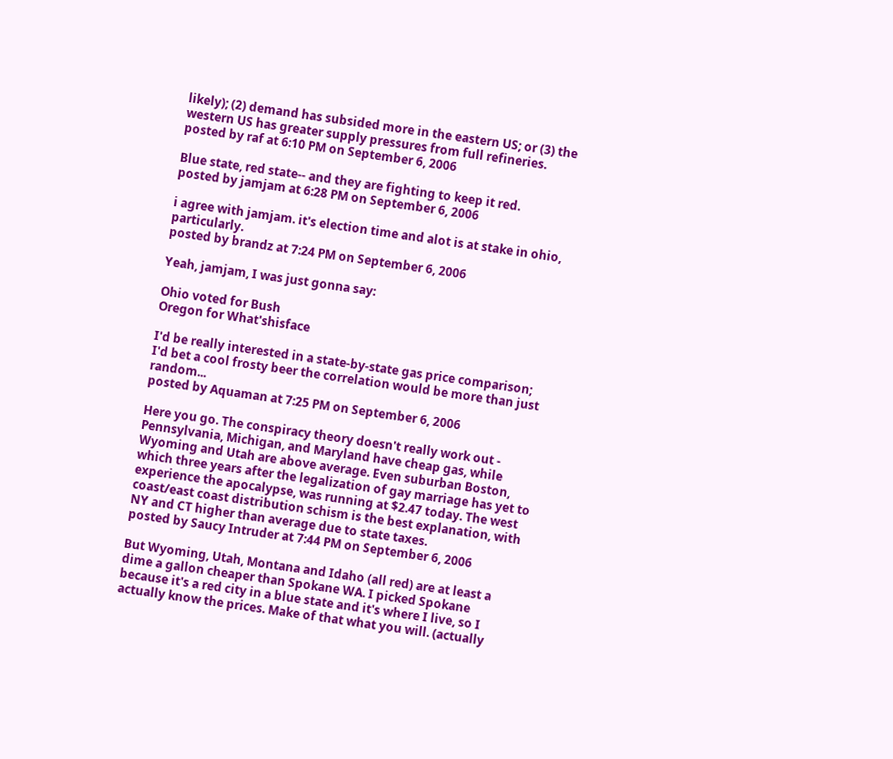likely); (2) demand has subsided more in the eastern US; or (3) the western US has greater supply pressures from full refineries.
posted by raf at 6:10 PM on September 6, 2006

Blue state, red state-- and they are fighting to keep it red.
posted by jamjam at 6:28 PM on September 6, 2006

i agree with jamjam. it's election time and alot is at stake in ohio, particularly.
posted by brandz at 7:24 PM on September 6, 2006

Yeah, jamjam, I was just gonna say:

Ohio voted for Bush
Oregon for What'shisface

I'd be really interested in a state-by-state gas price comparison; I'd bet a cool frosty beer the correlation would be more than just random...
posted by Aquaman at 7:25 PM on September 6, 2006

Here you go. The conspiracy theory doesn't really work out - Pennsylvania, Michigan, and Maryland have cheap gas, while Wyoming and Utah are above average. Even suburban Boston, which three years after the legalization of gay marriage has yet to experience the apocalypse, was running at $2.47 today. The west coast/east coast distribution schism is the best explanation, with NY and CT higher than average due to state taxes.
posted by Saucy Intruder at 7:44 PM on September 6, 2006

But Wyoming, Utah, Montana and Idaho (all red) are at least a dime a gallon cheaper than Spokane WA. I picked Spokane because it's a red city in a blue state and it's where I live, so I actually know the prices. Make of that what you will. (actually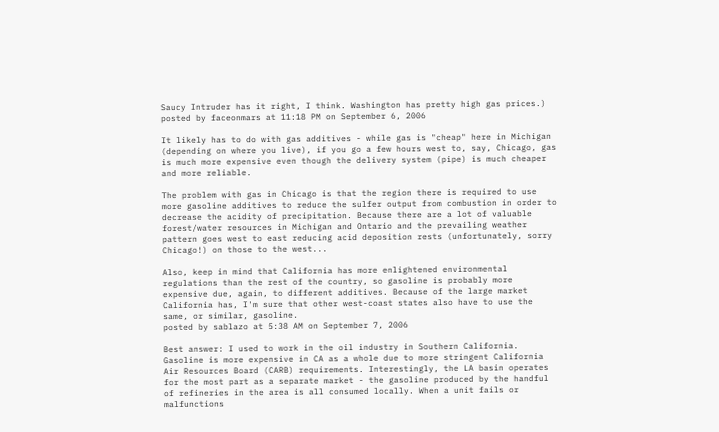Saucy Intruder has it right, I think. Washington has pretty high gas prices.)
posted by faceonmars at 11:18 PM on September 6, 2006

It likely has to do with gas additives - while gas is "cheap" here in Michigan (depending on where you live), if you go a few hours west to, say, Chicago, gas is much more expensive even though the delivery system (pipe) is much cheaper and more reliable.

The problem with gas in Chicago is that the region there is required to use more gasoline additives to reduce the sulfer output from combustion in order to decrease the acidity of precipitation. Because there are a lot of valuable forest/water resources in Michigan and Ontario and the prevailing weather pattern goes west to east reducing acid deposition rests (unfortunately, sorry Chicago!) on those to the west...

Also, keep in mind that California has more enlightened environmental regulations than the rest of the country, so gasoline is probably more expensive due, again, to different additives. Because of the large market California has, I'm sure that other west-coast states also have to use the same, or similar, gasoline.
posted by sablazo at 5:38 AM on September 7, 2006

Best answer: I used to work in the oil industry in Southern California. Gasoline is more expensive in CA as a whole due to more stringent California Air Resources Board (CARB) requirements. Interestingly, the LA basin operates for the most part as a separate market - the gasoline produced by the handful of refineries in the area is all consumed locally. When a unit fails or malfunctions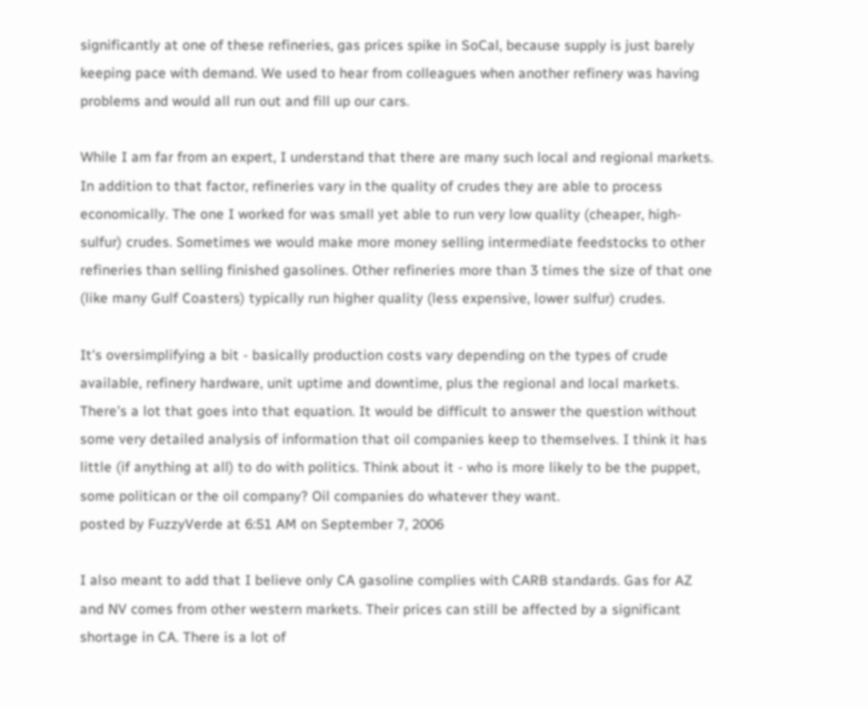significantly at one of these refineries, gas prices spike in SoCal, because supply is just barely keeping pace with demand. We used to hear from colleagues when another refinery was having problems and would all run out and fill up our cars.

While I am far from an expert, I understand that there are many such local and regional markets. In addition to that factor, refineries vary in the quality of crudes they are able to process economically. The one I worked for was small yet able to run very low quality (cheaper, high-sulfur) crudes. Sometimes we would make more money selling intermediate feedstocks to other refineries than selling finished gasolines. Other refineries more than 3 times the size of that one (like many Gulf Coasters) typically run higher quality (less expensive, lower sulfur) crudes.

It's oversimplifying a bit - basically production costs vary depending on the types of crude available, refinery hardware, unit uptime and downtime, plus the regional and local markets. There's a lot that goes into that equation. It would be difficult to answer the question without some very detailed analysis of information that oil companies keep to themselves. I think it has little (if anything at all) to do with politics. Think about it - who is more likely to be the puppet, some politican or the oil company? Oil companies do whatever they want.
posted by FuzzyVerde at 6:51 AM on September 7, 2006

I also meant to add that I believe only CA gasoline complies with CARB standards. Gas for AZ and NV comes from other western markets. Their prices can still be affected by a significant shortage in CA. There is a lot of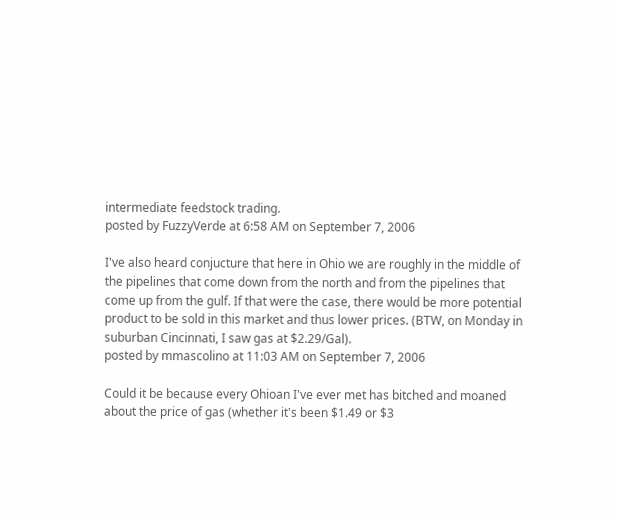intermediate feedstock trading.
posted by FuzzyVerde at 6:58 AM on September 7, 2006

I've also heard conjucture that here in Ohio we are roughly in the middle of the pipelines that come down from the north and from the pipelines that come up from the gulf. If that were the case, there would be more potential product to be sold in this market and thus lower prices. (BTW, on Monday in suburban Cincinnati, I saw gas at $2.29/Gal).
posted by mmascolino at 11:03 AM on September 7, 2006

Could it be because every Ohioan I've ever met has bitched and moaned about the price of gas (whether it's been $1.49 or $3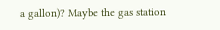a gallon)? Maybe the gas station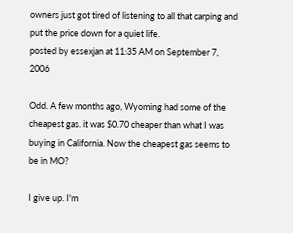owners just got tired of listening to all that carping and put the price down for a quiet life.
posted by essexjan at 11:35 AM on September 7, 2006

Odd. A few months ago, Wyoming had some of the cheapest gas. it was $0.70 cheaper than what I was buying in California. Now the cheapest gas seems to be in MO?

I give up. I'm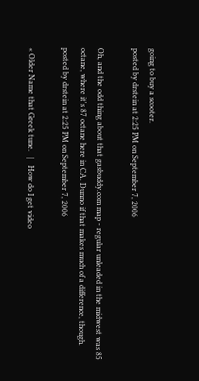going to buy a scooter.
posted by drstein at 2:25 PM on September 7, 2006

Oh, and the odd thing about that gasbuddy.com map - regular unleaded in the midwest was 85 octane, where it's 87 octane here in CA. Dunno if that makes much of a difference, though.
posted by drstein at 2:25 PM on September 7, 2006

« Older Name that Greek tune.   |   How do I get video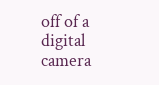off of a digital camera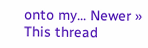onto my... Newer »
This thread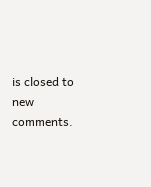is closed to new comments.